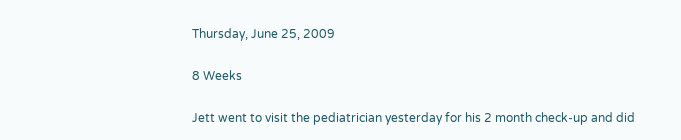Thursday, June 25, 2009

8 Weeks

Jett went to visit the pediatrician yesterday for his 2 month check-up and did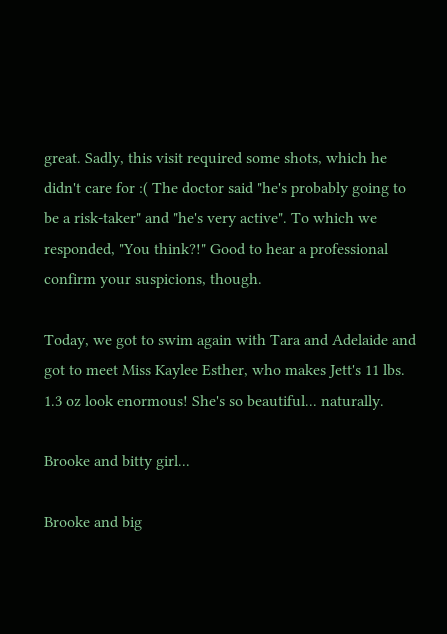great. Sadly, this visit required some shots, which he didn't care for :( The doctor said "he's probably going to be a risk-taker" and "he's very active". To which we responded, "You think?!" Good to hear a professional confirm your suspicions, though.

Today, we got to swim again with Tara and Adelaide and got to meet Miss Kaylee Esther, who makes Jett's 11 lbs. 1.3 oz look enormous! She's so beautiful... naturally.

Brooke and bitty girl...

Brooke and big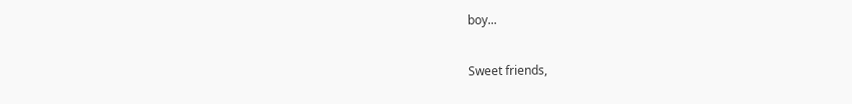boy...

Sweet friends,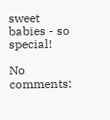sweet babies - so special!

No comments: